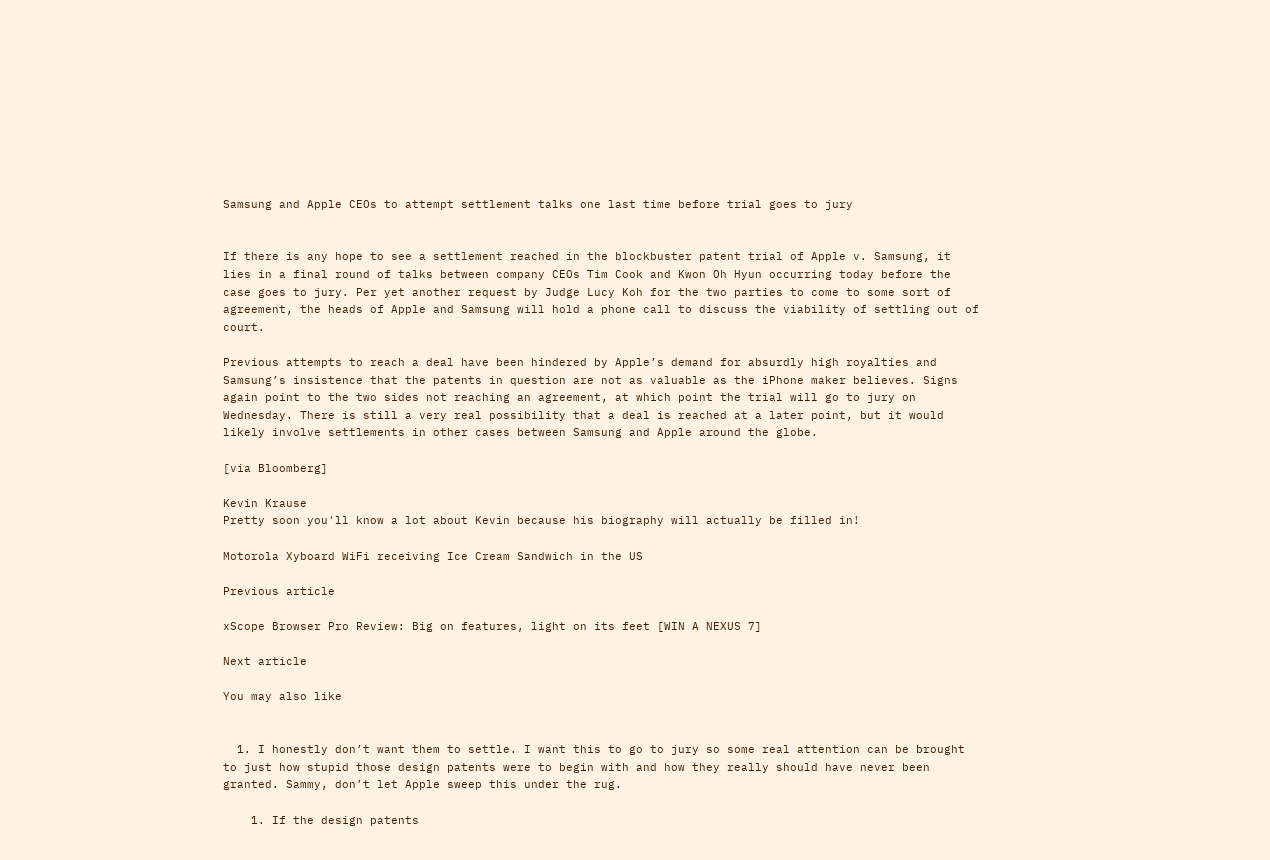Samsung and Apple CEOs to attempt settlement talks one last time before trial goes to jury


If there is any hope to see a settlement reached in the blockbuster patent trial of Apple v. Samsung, it lies in a final round of talks between company CEOs Tim Cook and Kwon Oh Hyun occurring today before the case goes to jury. Per yet another request by Judge Lucy Koh for the two parties to come to some sort of agreement, the heads of Apple and Samsung will hold a phone call to discuss the viability of settling out of court.

Previous attempts to reach a deal have been hindered by Apple’s demand for absurdly high royalties and Samsung’s insistence that the patents in question are not as valuable as the iPhone maker believes. Signs again point to the two sides not reaching an agreement, at which point the trial will go to jury on Wednesday. There is still a very real possibility that a deal is reached at a later point, but it would likely involve settlements in other cases between Samsung and Apple around the globe.

[via Bloomberg]

Kevin Krause
Pretty soon you'll know a lot about Kevin because his biography will actually be filled in!

Motorola Xyboard WiFi receiving Ice Cream Sandwich in the US

Previous article

xScope Browser Pro Review: Big on features, light on its feet [WIN A NEXUS 7]

Next article

You may also like


  1. I honestly don’t want them to settle. I want this to go to jury so some real attention can be brought to just how stupid those design patents were to begin with and how they really should have never been granted. Sammy, don’t let Apple sweep this under the rug.

    1. If the design patents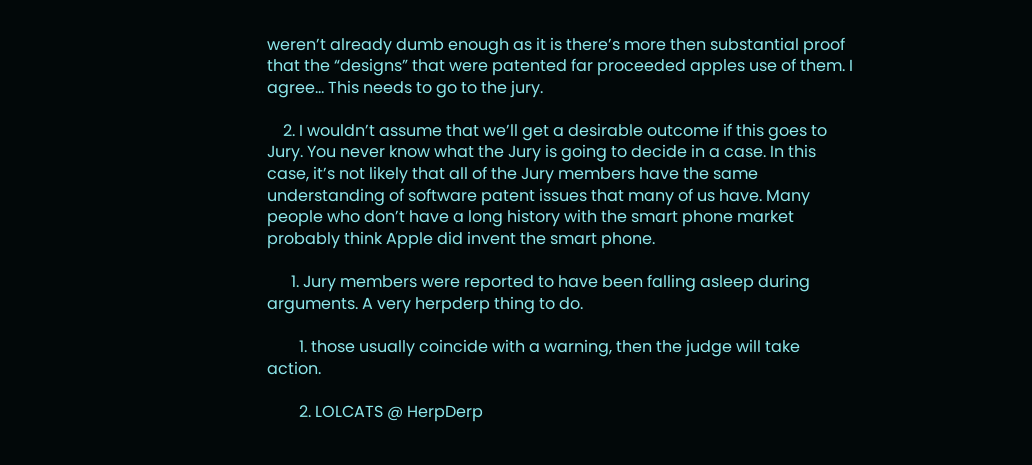weren’t already dumb enough as it is there’s more then substantial proof that the “designs” that were patented far proceeded apples use of them. I agree… This needs to go to the jury.

    2. I wouldn’t assume that we’ll get a desirable outcome if this goes to Jury. You never know what the Jury is going to decide in a case. In this case, it’s not likely that all of the Jury members have the same understanding of software patent issues that many of us have. Many people who don’t have a long history with the smart phone market probably think Apple did invent the smart phone.

      1. Jury members were reported to have been falling asleep during arguments. A very herpderp thing to do.

        1. those usually coincide with a warning, then the judge will take action.

        2. LOLCATS @ HerpDerp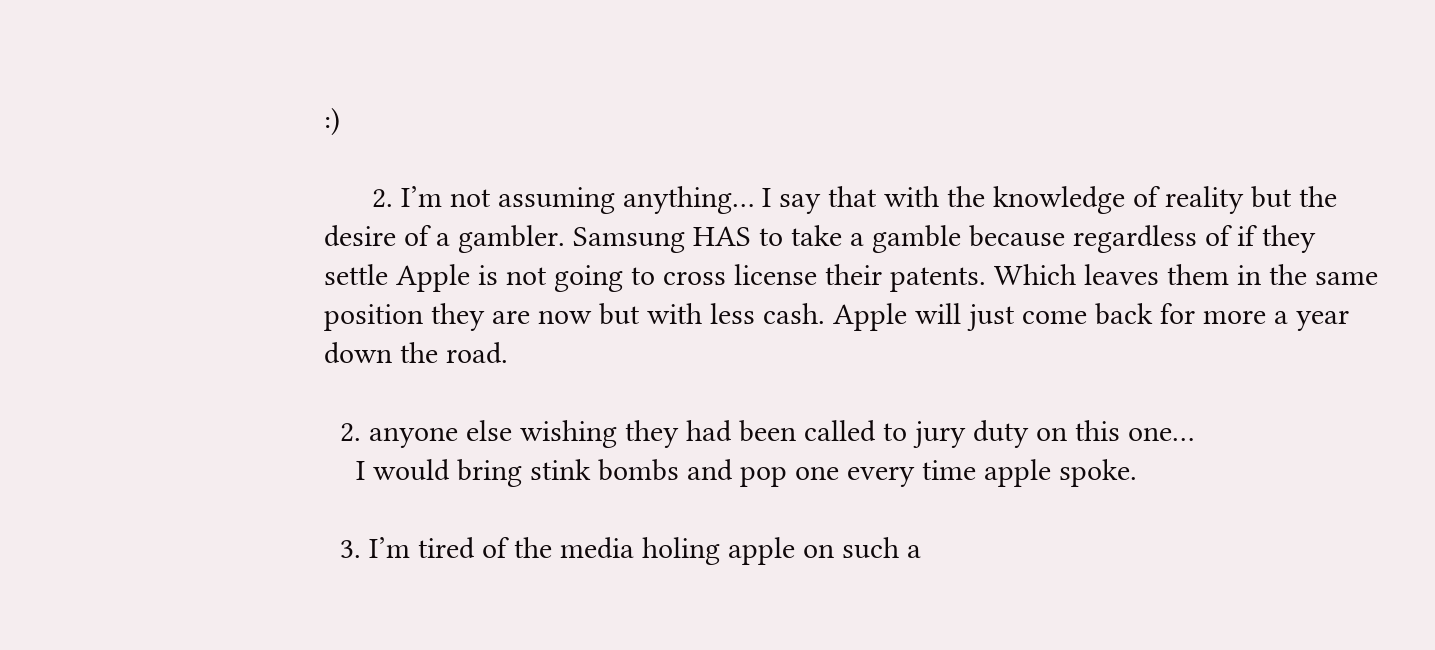:)

      2. I’m not assuming anything… I say that with the knowledge of reality but the desire of a gambler. Samsung HAS to take a gamble because regardless of if they settle Apple is not going to cross license their patents. Which leaves them in the same position they are now but with less cash. Apple will just come back for more a year down the road.

  2. anyone else wishing they had been called to jury duty on this one…
    I would bring stink bombs and pop one every time apple spoke.

  3. I’m tired of the media holing apple on such a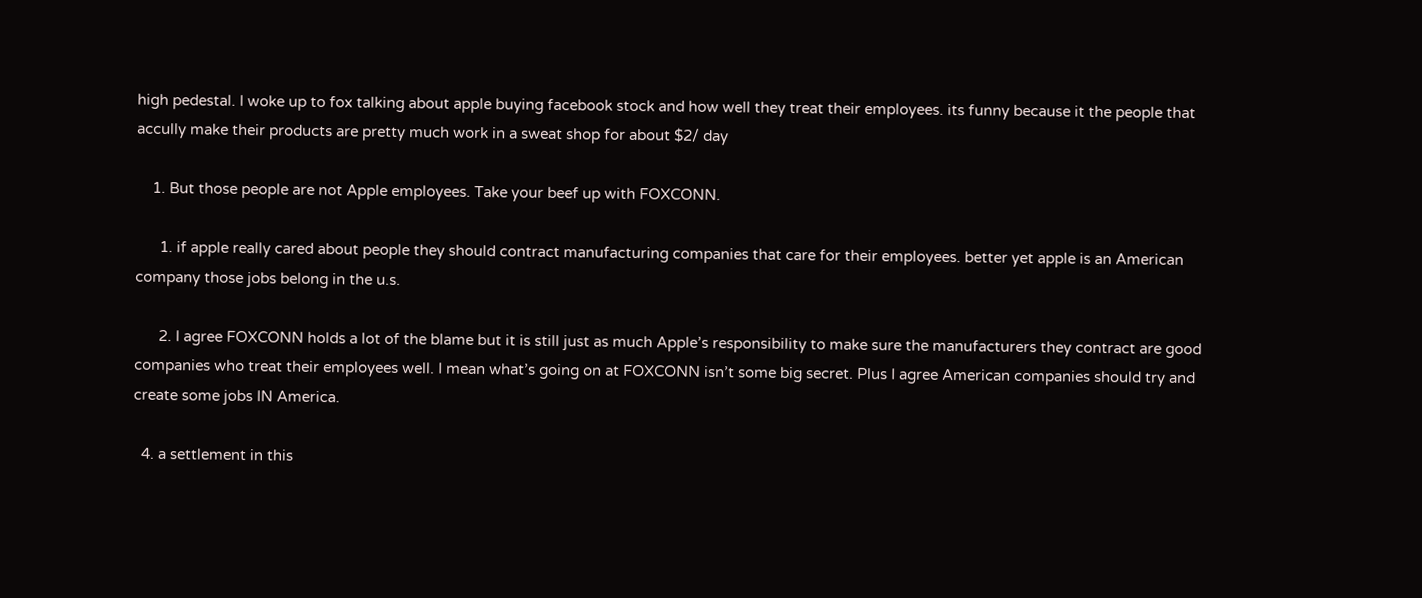high pedestal. I woke up to fox talking about apple buying facebook stock and how well they treat their employees. its funny because it the people that accully make their products are pretty much work in a sweat shop for about $2/ day

    1. But those people are not Apple employees. Take your beef up with FOXCONN.

      1. if apple really cared about people they should contract manufacturing companies that care for their employees. better yet apple is an American company those jobs belong in the u.s.

      2. I agree FOXCONN holds a lot of the blame but it is still just as much Apple’s responsibility to make sure the manufacturers they contract are good companies who treat their employees well. I mean what’s going on at FOXCONN isn’t some big secret. Plus I agree American companies should try and create some jobs IN America.

  4. a settlement in this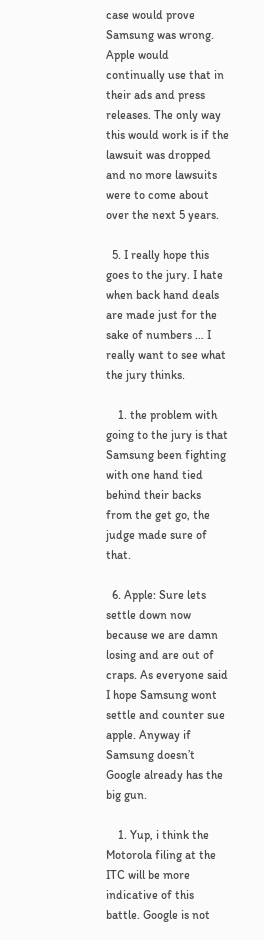case would prove Samsung was wrong. Apple would continually use that in their ads and press releases. The only way this would work is if the lawsuit was dropped and no more lawsuits were to come about over the next 5 years.

  5. I really hope this goes to the jury. I hate when back hand deals are made just for the sake of numbers … I really want to see what the jury thinks.

    1. the problem with going to the jury is that Samsung been fighting with one hand tied behind their backs from the get go, the judge made sure of that.

  6. Apple: Sure lets settle down now because we are damn losing and are out of craps. As everyone said I hope Samsung wont settle and counter sue apple. Anyway if Samsung doesn’t Google already has the big gun.

    1. Yup, i think the Motorola filing at the ITC will be more indicative of this battle. Google is not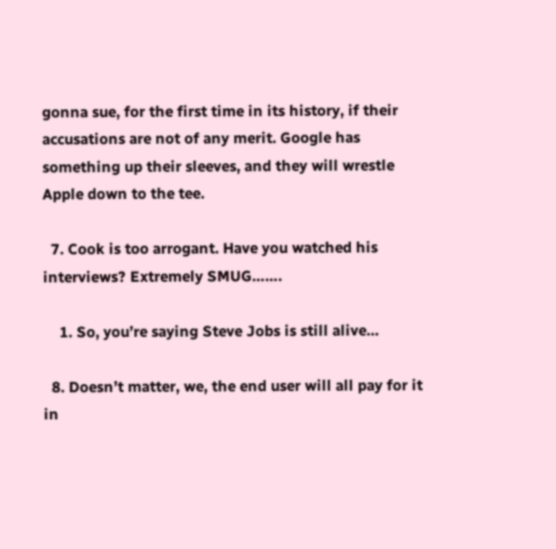gonna sue, for the first time in its history, if their accusations are not of any merit. Google has something up their sleeves, and they will wrestle Apple down to the tee.

  7. Cook is too arrogant. Have you watched his interviews? Extremely SMUG…….

    1. So, you’re saying Steve Jobs is still alive…

  8. Doesn’t matter, we, the end user will all pay for it in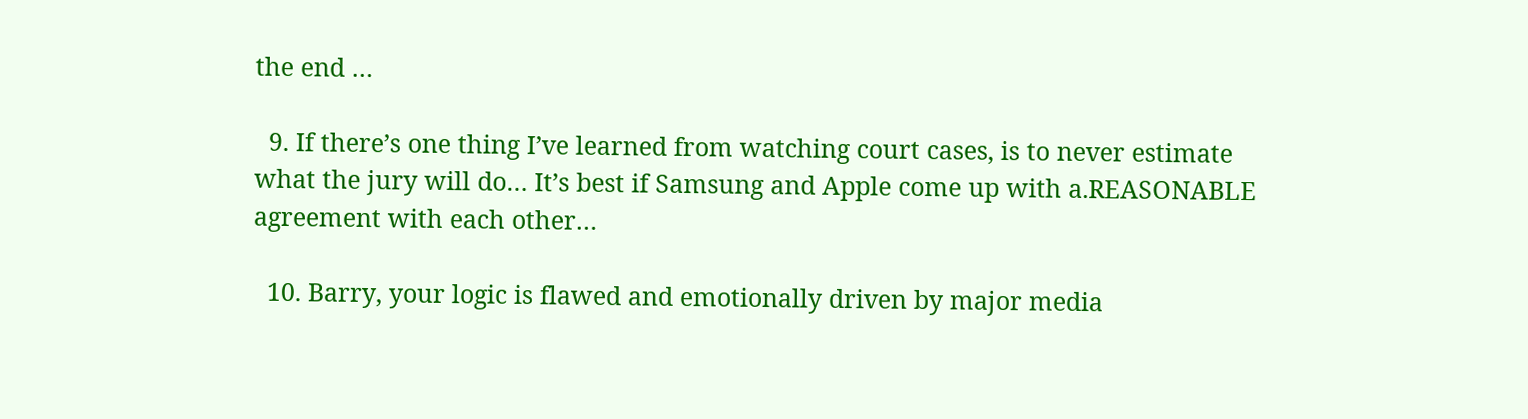the end …

  9. If there’s one thing I’ve learned from watching court cases, is to never estimate what the jury will do… It’s best if Samsung and Apple come up with a.REASONABLE agreement with each other…

  10. Barry, your logic is flawed and emotionally driven by major media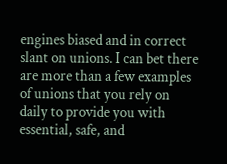engines biased and in correct slant on unions. I can bet there are more than a few examples of unions that you rely on daily to provide you with essential, safe, and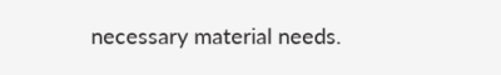necessary material needs.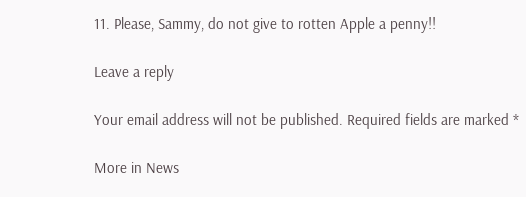11. Please, Sammy, do not give to rotten Apple a penny!!

Leave a reply

Your email address will not be published. Required fields are marked *

More in News